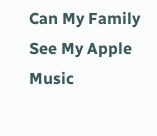Can My Family See My Apple Music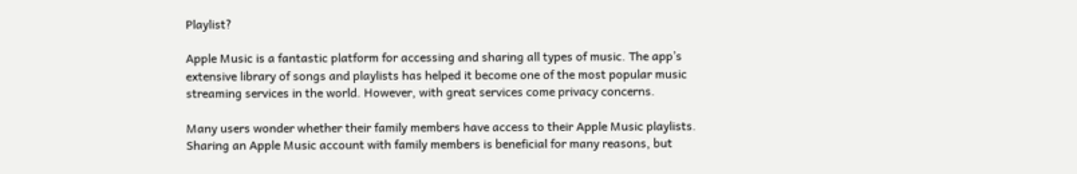Playlist?

Apple Music is a fantastic platform for accessing and sharing all types of music. The app’s extensive library of songs and playlists has helped it become one of the most popular music streaming services in the world. However, with great services come privacy concerns.

Many users wonder whether their family members have access to their Apple Music playlists. Sharing an Apple Music account with family members is beneficial for many reasons, but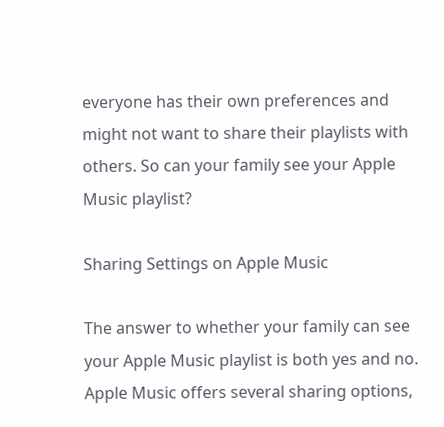everyone has their own preferences and might not want to share their playlists with others. So can your family see your Apple Music playlist?

Sharing Settings on Apple Music

The answer to whether your family can see your Apple Music playlist is both yes and no. Apple Music offers several sharing options,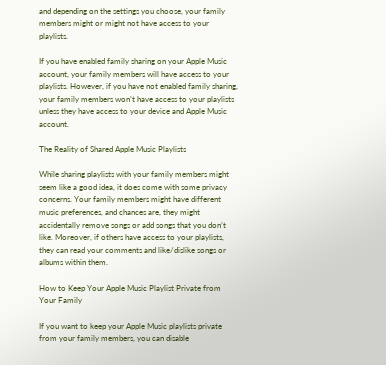and depending on the settings you choose, your family members might or might not have access to your playlists.

If you have enabled family sharing on your Apple Music account, your family members will have access to your playlists. However, if you have not enabled family sharing, your family members won’t have access to your playlists unless they have access to your device and Apple Music account.

The Reality of Shared Apple Music Playlists

While sharing playlists with your family members might seem like a good idea, it does come with some privacy concerns. Your family members might have different music preferences, and chances are, they might accidentally remove songs or add songs that you don’t like. Moreover, if others have access to your playlists, they can read your comments and like/dislike songs or albums within them.

How to Keep Your Apple Music Playlist Private from Your Family

If you want to keep your Apple Music playlists private from your family members, you can disable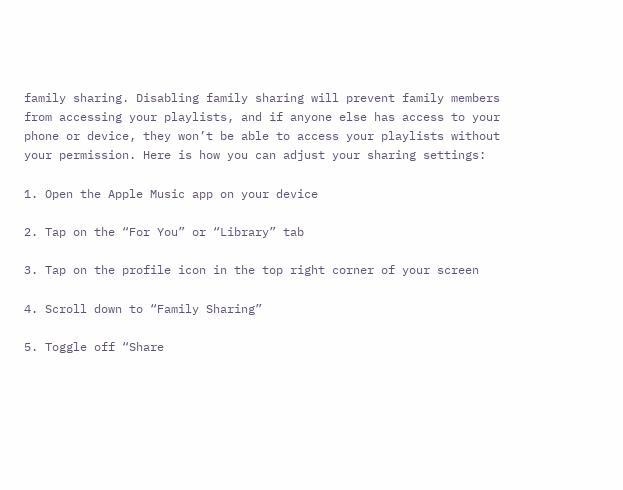family sharing. Disabling family sharing will prevent family members from accessing your playlists, and if anyone else has access to your phone or device, they won’t be able to access your playlists without your permission. Here is how you can adjust your sharing settings:

1. Open the Apple Music app on your device

2. Tap on the “For You” or “Library” tab

3. Tap on the profile icon in the top right corner of your screen

4. Scroll down to “Family Sharing”

5. Toggle off “Share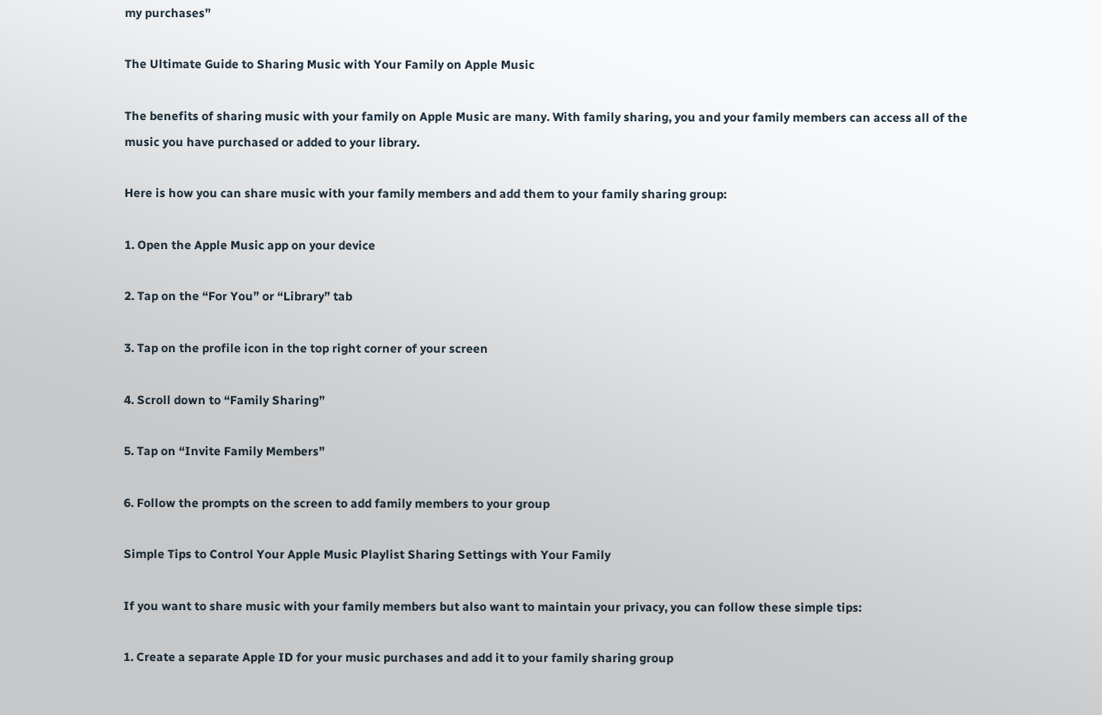my purchases”

The Ultimate Guide to Sharing Music with Your Family on Apple Music

The benefits of sharing music with your family on Apple Music are many. With family sharing, you and your family members can access all of the music you have purchased or added to your library.

Here is how you can share music with your family members and add them to your family sharing group:

1. Open the Apple Music app on your device

2. Tap on the “For You” or “Library” tab

3. Tap on the profile icon in the top right corner of your screen

4. Scroll down to “Family Sharing”

5. Tap on “Invite Family Members”

6. Follow the prompts on the screen to add family members to your group

Simple Tips to Control Your Apple Music Playlist Sharing Settings with Your Family

If you want to share music with your family members but also want to maintain your privacy, you can follow these simple tips:

1. Create a separate Apple ID for your music purchases and add it to your family sharing group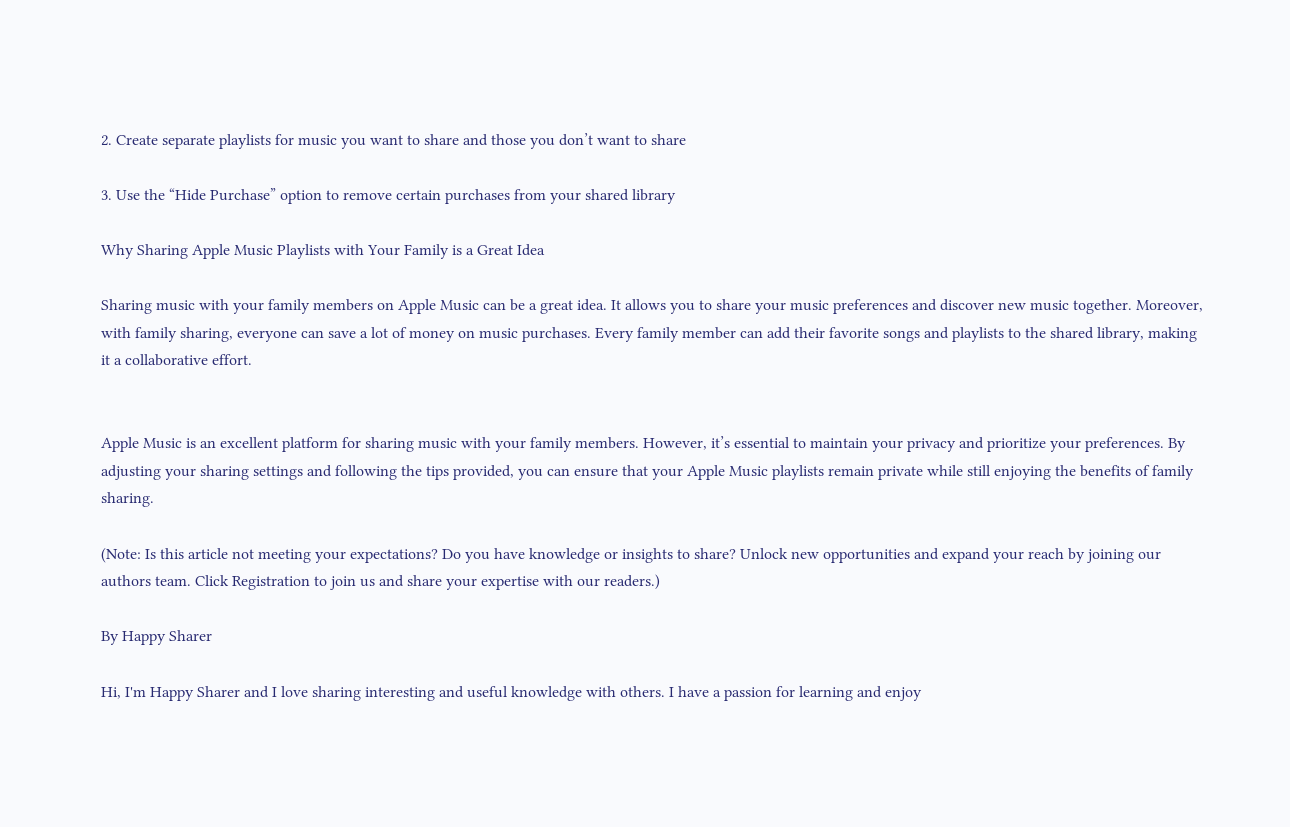2. Create separate playlists for music you want to share and those you don’t want to share

3. Use the “Hide Purchase” option to remove certain purchases from your shared library

Why Sharing Apple Music Playlists with Your Family is a Great Idea

Sharing music with your family members on Apple Music can be a great idea. It allows you to share your music preferences and discover new music together. Moreover, with family sharing, everyone can save a lot of money on music purchases. Every family member can add their favorite songs and playlists to the shared library, making it a collaborative effort.


Apple Music is an excellent platform for sharing music with your family members. However, it’s essential to maintain your privacy and prioritize your preferences. By adjusting your sharing settings and following the tips provided, you can ensure that your Apple Music playlists remain private while still enjoying the benefits of family sharing.

(Note: Is this article not meeting your expectations? Do you have knowledge or insights to share? Unlock new opportunities and expand your reach by joining our authors team. Click Registration to join us and share your expertise with our readers.)

By Happy Sharer

Hi, I'm Happy Sharer and I love sharing interesting and useful knowledge with others. I have a passion for learning and enjoy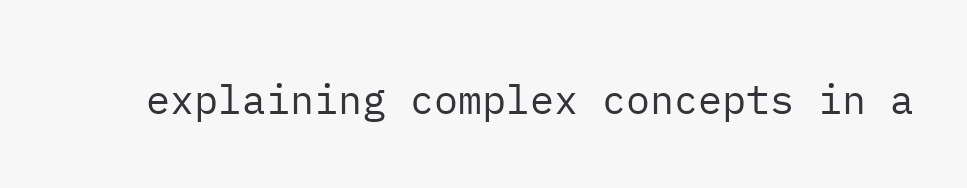explaining complex concepts in a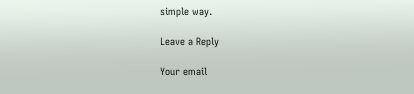simple way.

Leave a Reply

Your email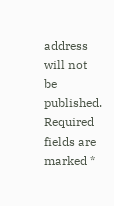address will not be published. Required fields are marked *